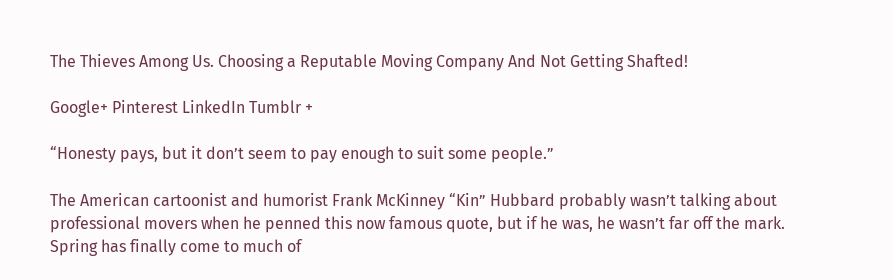The Thieves Among Us. Choosing a Reputable Moving Company And Not Getting Shafted!

Google+ Pinterest LinkedIn Tumblr +

“Honesty pays, but it don’t seem to pay enough to suit some people.”

The American cartoonist and humorist Frank McKinney “Kin” Hubbard probably wasn’t talking about professional movers when he penned this now famous quote, but if he was, he wasn’t far off the mark. Spring has finally come to much of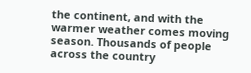the continent, and with the warmer weather comes moving season. Thousands of people across the country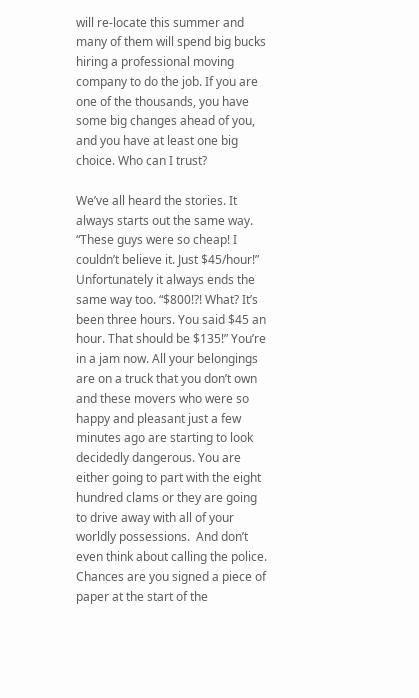will re-locate this summer and many of them will spend big bucks hiring a professional moving company to do the job. If you are one of the thousands, you have some big changes ahead of you, and you have at least one big choice. Who can I trust?

We’ve all heard the stories. It always starts out the same way. “These guys were so cheap! I couldn’t believe it. Just $45/hour!” Unfortunately it always ends the same way too. “$800!?! What? It’s been three hours. You said $45 an hour. That should be $135!” You’re in a jam now. All your belongings are on a truck that you don’t own and these movers who were so happy and pleasant just a few minutes ago are starting to look decidedly dangerous. You are either going to part with the eight hundred clams or they are going to drive away with all of your worldly possessions.  And don’t even think about calling the police. Chances are you signed a piece of paper at the start of the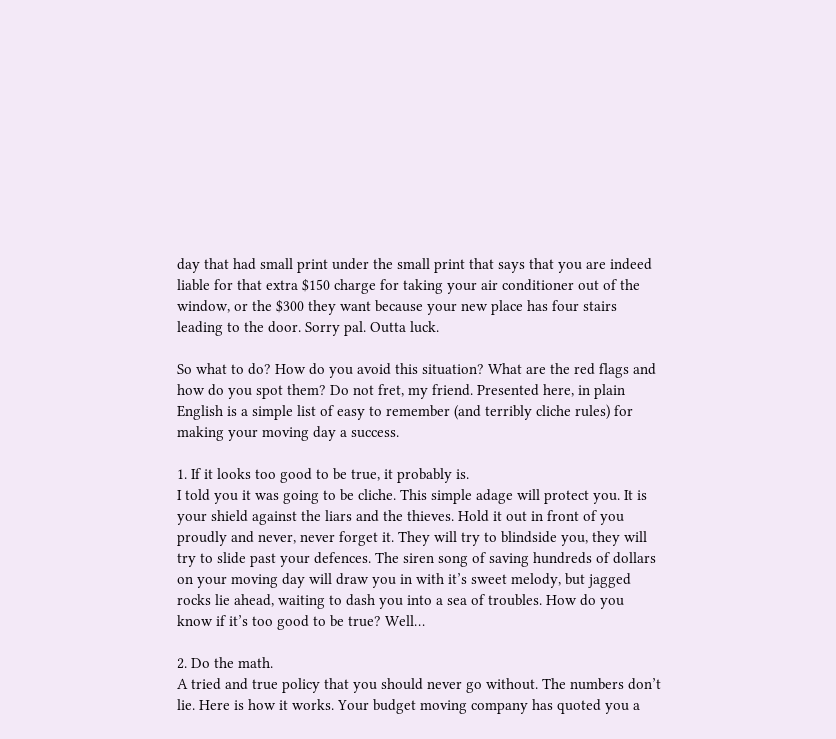day that had small print under the small print that says that you are indeed liable for that extra $150 charge for taking your air conditioner out of the window, or the $300 they want because your new place has four stairs leading to the door. Sorry pal. Outta luck.

So what to do? How do you avoid this situation? What are the red flags and how do you spot them? Do not fret, my friend. Presented here, in plain English is a simple list of easy to remember (and terribly cliche rules) for making your moving day a success.

1. If it looks too good to be true, it probably is.
I told you it was going to be cliche. This simple adage will protect you. It is your shield against the liars and the thieves. Hold it out in front of you proudly and never, never forget it. They will try to blindside you, they will try to slide past your defences. The siren song of saving hundreds of dollars on your moving day will draw you in with it’s sweet melody, but jagged rocks lie ahead, waiting to dash you into a sea of troubles. How do you know if it’s too good to be true? Well…

2. Do the math.
A tried and true policy that you should never go without. The numbers don’t lie. Here is how it works. Your budget moving company has quoted you a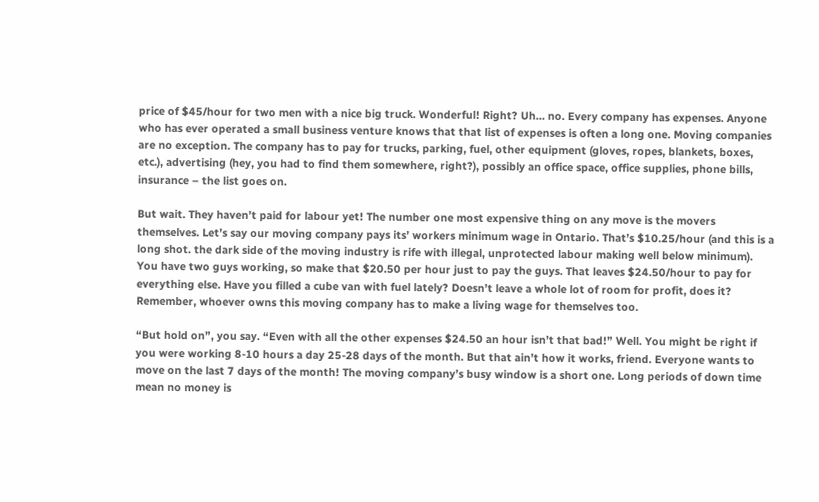price of $45/hour for two men with a nice big truck. Wonderful! Right? Uh… no. Every company has expenses. Anyone who has ever operated a small business venture knows that that list of expenses is often a long one. Moving companies are no exception. The company has to pay for trucks, parking, fuel, other equipment (gloves, ropes, blankets, boxes, etc.), advertising (hey, you had to find them somewhere, right?), possibly an office space, office supplies, phone bills, insurance – the list goes on.

But wait. They haven’t paid for labour yet! The number one most expensive thing on any move is the movers themselves. Let’s say our moving company pays its’ workers minimum wage in Ontario. That’s $10.25/hour (and this is a long shot. the dark side of the moving industry is rife with illegal, unprotected labour making well below minimum). You have two guys working, so make that $20.50 per hour just to pay the guys. That leaves $24.50/hour to pay for everything else. Have you filled a cube van with fuel lately? Doesn’t leave a whole lot of room for profit, does it? Remember, whoever owns this moving company has to make a living wage for themselves too.

“But hold on”, you say. “Even with all the other expenses $24.50 an hour isn’t that bad!” Well. You might be right if you were working 8-10 hours a day 25-28 days of the month. But that ain’t how it works, friend. Everyone wants to move on the last 7 days of the month! The moving company’s busy window is a short one. Long periods of down time mean no money is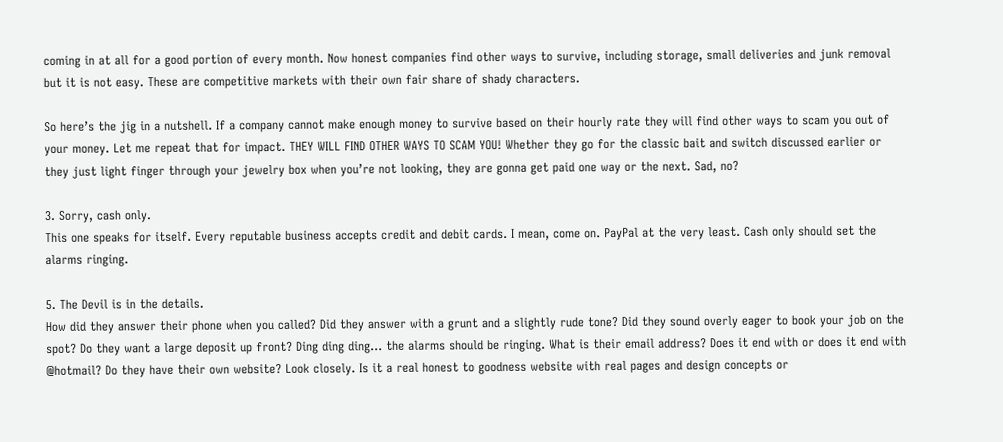coming in at all for a good portion of every month. Now honest companies find other ways to survive, including storage, small deliveries and junk removal but it is not easy. These are competitive markets with their own fair share of shady characters.

So here’s the jig in a nutshell. If a company cannot make enough money to survive based on their hourly rate they will find other ways to scam you out of your money. Let me repeat that for impact. THEY WILL FIND OTHER WAYS TO SCAM YOU! Whether they go for the classic bait and switch discussed earlier or they just light finger through your jewelry box when you’re not looking, they are gonna get paid one way or the next. Sad, no?

3. Sorry, cash only.
This one speaks for itself. Every reputable business accepts credit and debit cards. I mean, come on. PayPal at the very least. Cash only should set the alarms ringing.

5. The Devil is in the details.
How did they answer their phone when you called? Did they answer with a grunt and a slightly rude tone? Did they sound overly eager to book your job on the spot? Do they want a large deposit up front? Ding ding ding… the alarms should be ringing. What is their email address? Does it end with or does it end with @hotmail? Do they have their own website? Look closely. Is it a real honest to goodness website with real pages and design concepts or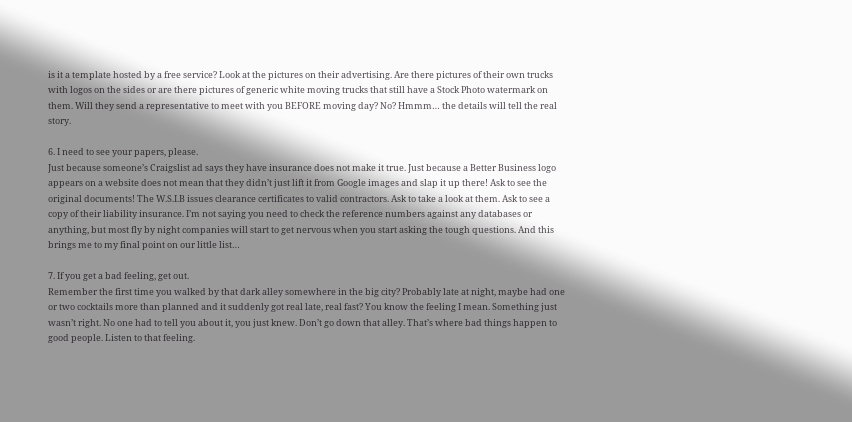is it a template hosted by a free service? Look at the pictures on their advertising. Are there pictures of their own trucks with logos on the sides or are there pictures of generic white moving trucks that still have a Stock Photo watermark on them. Will they send a representative to meet with you BEFORE moving day? No? Hmmm… the details will tell the real story.

6. I need to see your papers, please.
Just because someone’s Craigslist ad says they have insurance does not make it true. Just because a Better Business logo appears on a website does not mean that they didn’t just lift it from Google images and slap it up there! Ask to see the original documents! The W.S.I.B issues clearance certificates to valid contractors. Ask to take a look at them. Ask to see a copy of their liability insurance. I’m not saying you need to check the reference numbers against any databases or anything, but most fly by night companies will start to get nervous when you start asking the tough questions. And this brings me to my final point on our little list…

7. If you get a bad feeling, get out.
Remember the first time you walked by that dark alley somewhere in the big city? Probably late at night, maybe had one or two cocktails more than planned and it suddenly got real late, real fast? You know the feeling I mean. Something just wasn’t right. No one had to tell you about it, you just knew. Don’t go down that alley. That’s where bad things happen to good people. Listen to that feeling.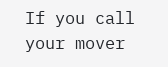If you call your mover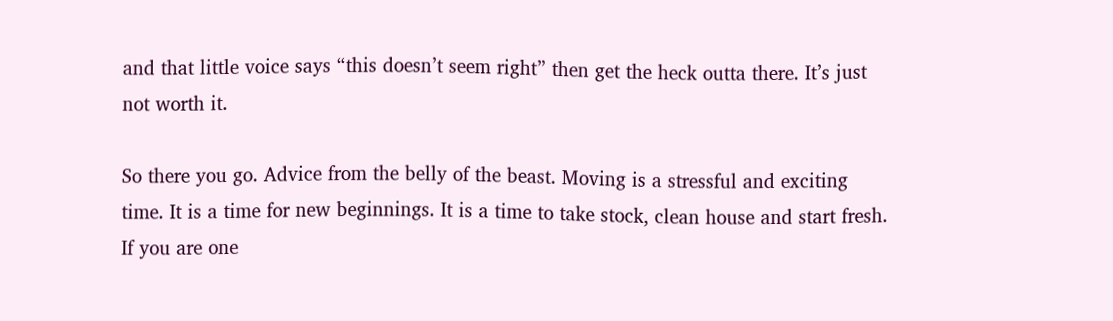and that little voice says “this doesn’t seem right” then get the heck outta there. It’s just not worth it.

So there you go. Advice from the belly of the beast. Moving is a stressful and exciting time. It is a time for new beginnings. It is a time to take stock, clean house and start fresh. If you are one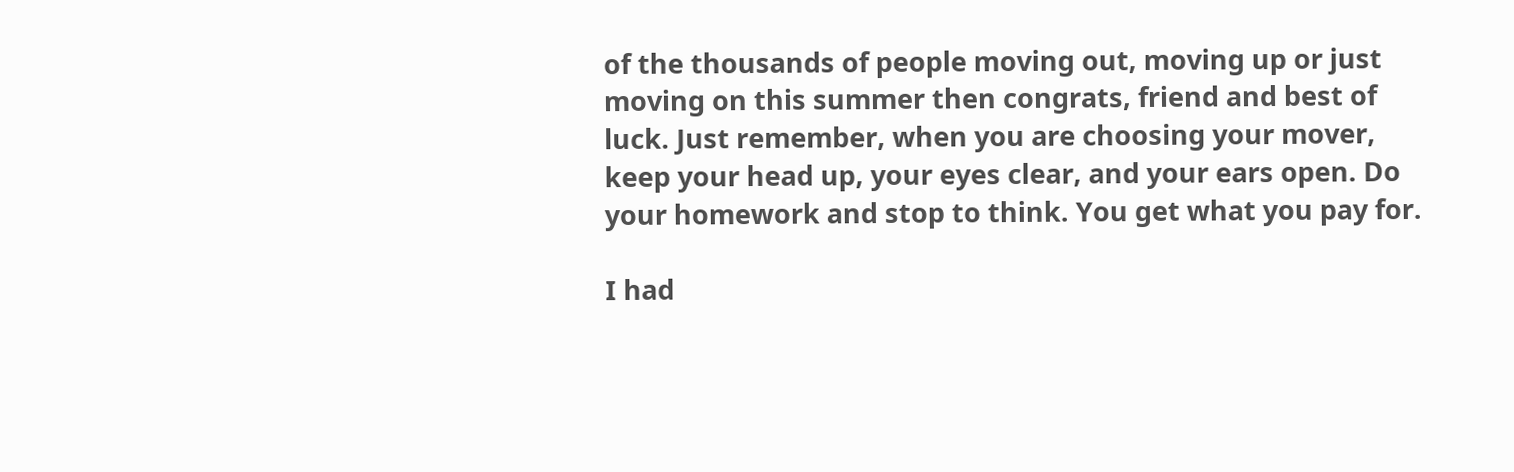of the thousands of people moving out, moving up or just moving on this summer then congrats, friend and best of luck. Just remember, when you are choosing your mover, keep your head up, your eyes clear, and your ears open. Do your homework and stop to think. You get what you pay for.

I had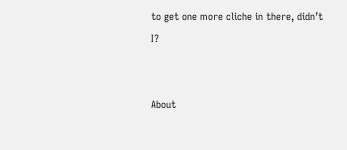to get one more cliche in there, didn’t I?


About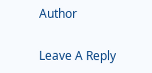Author

Leave A Reply